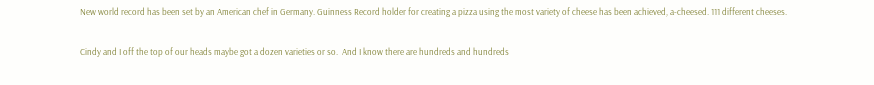New world record has been set by an American chef in Germany. Guinness Record holder for creating a pizza using the most variety of cheese has been achieved, a-cheesed. 111 different cheeses.

Cindy and I off the top of our heads maybe got a dozen varieties or so.  And I know there are hundreds and hundreds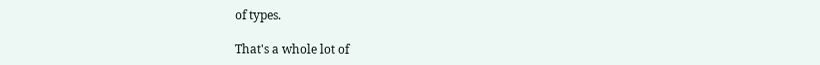of types.

That's a whole lot of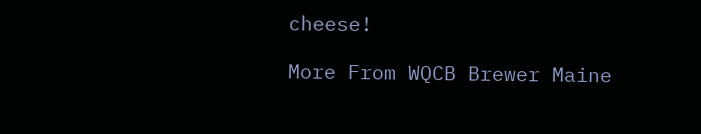cheese!

More From WQCB Brewer Maine